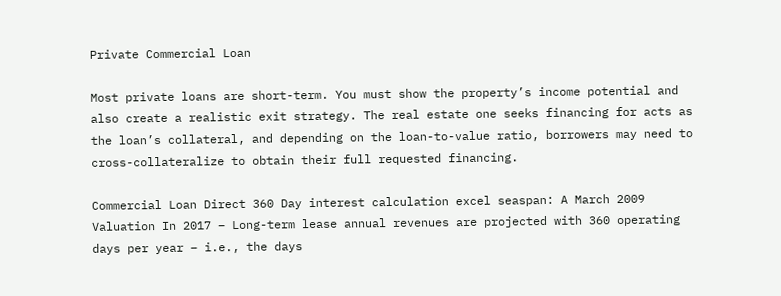Private Commercial Loan

Most private loans are short-term. You must show the property’s income potential and also create a realistic exit strategy. The real estate one seeks financing for acts as the loan’s collateral, and depending on the loan-to-value ratio, borrowers may need to cross-collateralize to obtain their full requested financing.

Commercial Loan Direct 360 Day interest calculation excel seaspan: A March 2009 Valuation In 2017 – Long-term lease annual revenues are projected with 360 operating days per year – i.e., the days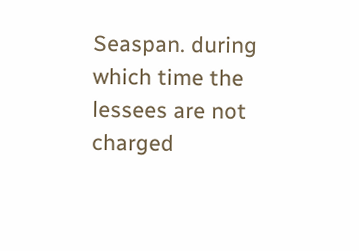Seaspan. during which time the lessees are not charged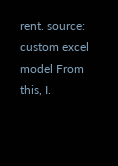rent. source: custom excel model From this, I.